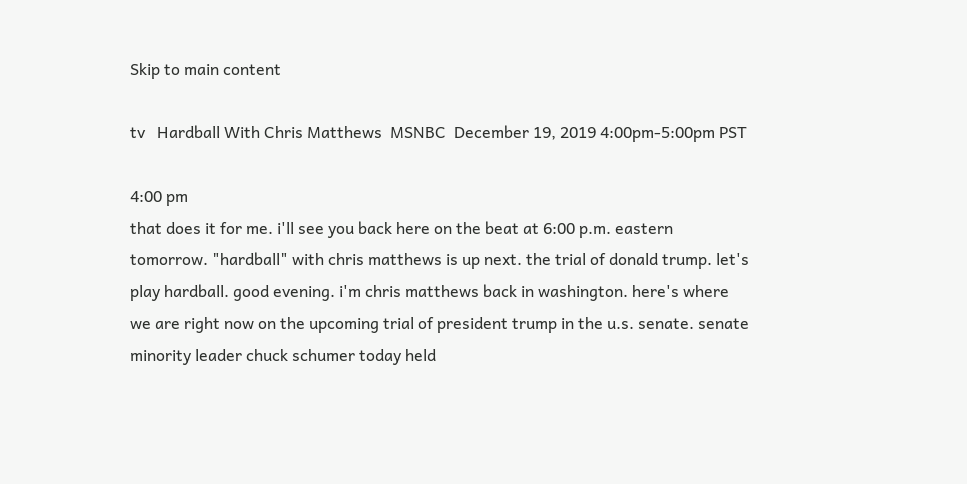Skip to main content

tv   Hardball With Chris Matthews  MSNBC  December 19, 2019 4:00pm-5:00pm PST

4:00 pm
that does it for me. i'll see you back here on the beat at 6:00 p.m. eastern tomorrow. "hardball" with chris matthews is up next. the trial of donald trump. let's play hardball. good evening. i'm chris matthews back in washington. here's where we are right now on the upcoming trial of president trump in the u.s. senate. senate minority leader chuck schumer today held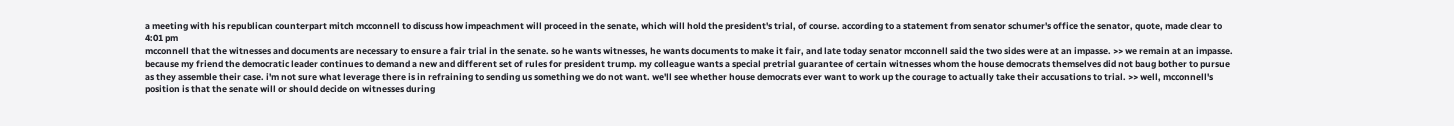a meeting with his republican counterpart mitch mcconnell to discuss how impeachment will proceed in the senate, which will hold the president's trial, of course. according to a statement from senator schumer's office the senator, quote, made clear to
4:01 pm
mcconnell that the witnesses and documents are necessary to ensure a fair trial in the senate. so he wants witnesses, he wants documents to make it fair, and late today senator mcconnell said the two sides were at an impasse. >> we remain at an impasse. because my friend the democratic leader continues to demand a new and different set of rules for president trump. my colleague wants a special pretrial guarantee of certain witnesses whom the house democrats themselves did not baug bother to pursue as they assemble their case. i'm not sure what leverage there is in refraining to sending us something we do not want. we'll see whether house democrats ever want to work up the courage to actually take their accusations to trial. >> well, mcconnell's position is that the senate will or should decide on witnesses during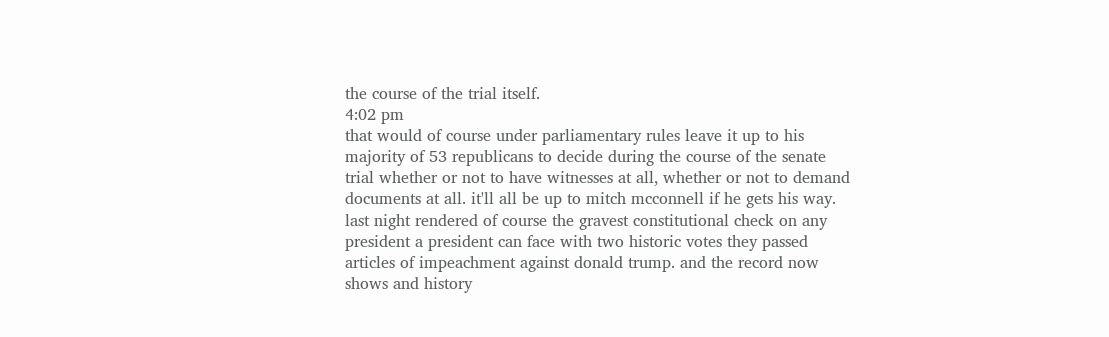the course of the trial itself.
4:02 pm
that would of course under parliamentary rules leave it up to his majority of 53 republicans to decide during the course of the senate trial whether or not to have witnesses at all, whether or not to demand documents at all. it'll all be up to mitch mcconnell if he gets his way. last night rendered of course the gravest constitutional check on any president a president can face with two historic votes they passed articles of impeachment against donald trump. and the record now shows and history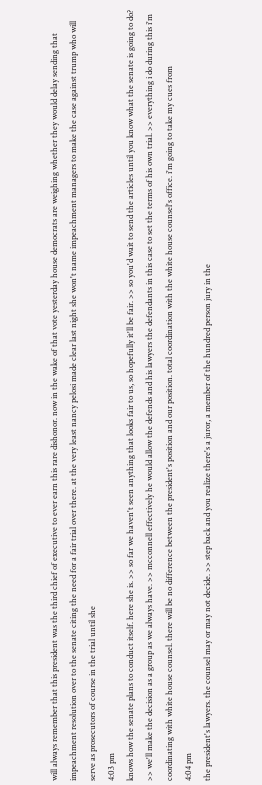will always remember that this president was the third chief of executive to ever earn this rare dishonor. now in the wake of that vote yesterday house democrats are weighing whether they would delay sending that impeachment resolution over to the senate citing the need for a fair trial over there. at the very least nancy pelosi made clear last night she won't name impeachment managers to make the case against trump who will serve as prosecutors of course in the trial until she
4:03 pm
knows how the senate plans to conduct itself. here she is. >> so far we haven't seen anything that looks fair to us, so hopefully it'll be fair. >> so you'd wait to send the articles until you know what the senate is going to do? >> we'll make the decision as a group as we always have. >> mcconnell effectively he would allow the defends and his lawyers the defendants in this case to set the terms of his own trial. >> everything i do during this i'm coordinating with white house counsel. there will be no difference between the president's position and our position. total coordination with the white house counsel's office. i'm going to take my cues from
4:04 pm
the president's lawyers. the counsel may or may not decide. >> step back and you realize there's a juror, a member of the hundred person jury in the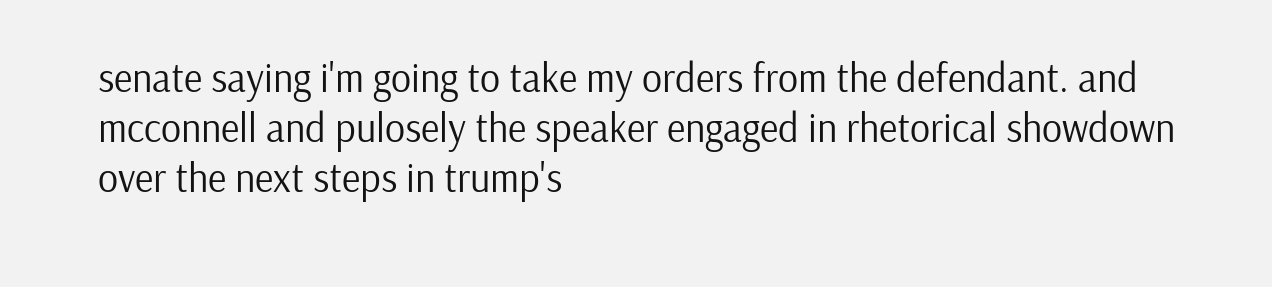senate saying i'm going to take my orders from the defendant. and mcconnell and pulosely the speaker engaged in rhetorical showdown over the next steps in trump's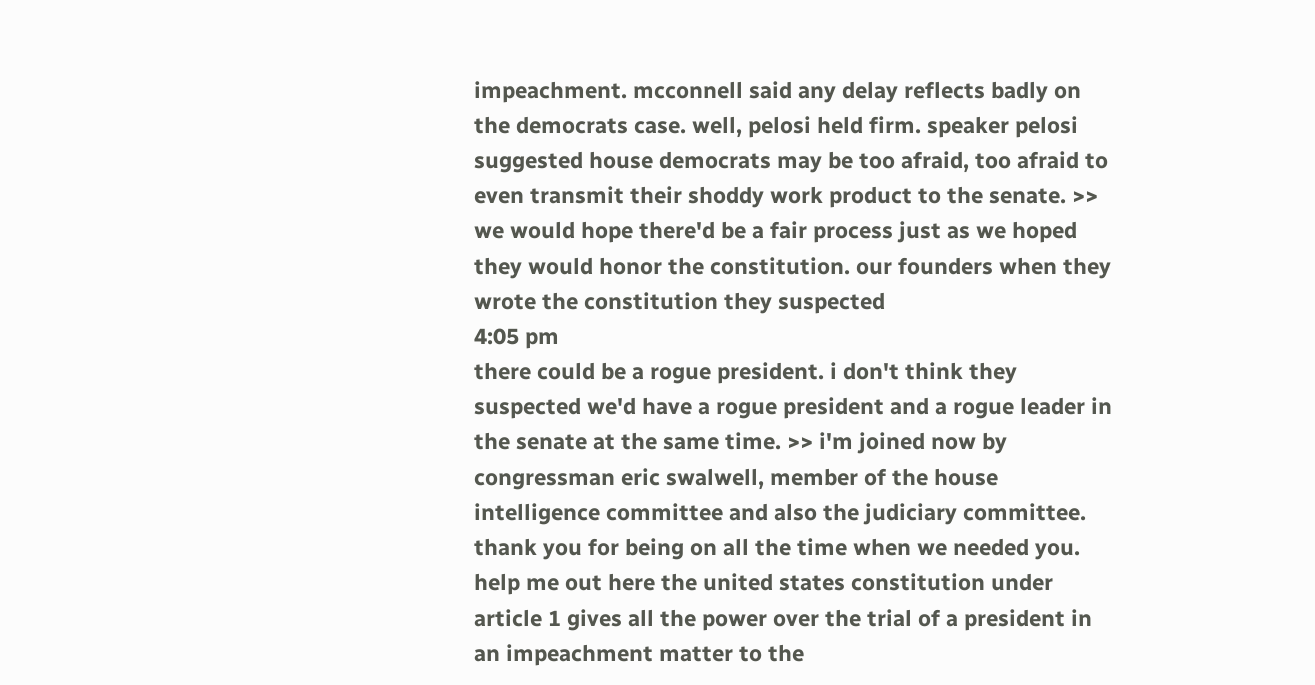impeachment. mcconnell said any delay reflects badly on the democrats case. well, pelosi held firm. speaker pelosi suggested house democrats may be too afraid, too afraid to even transmit their shoddy work product to the senate. >> we would hope there'd be a fair process just as we hoped they would honor the constitution. our founders when they wrote the constitution they suspected
4:05 pm
there could be a rogue president. i don't think they suspected we'd have a rogue president and a rogue leader in the senate at the same time. >> i'm joined now by congressman eric swalwell, member of the house intelligence committee and also the judiciary committee. thank you for being on all the time when we needed you. help me out here the united states constitution under article 1 gives all the power over the trial of a president in an impeachment matter to the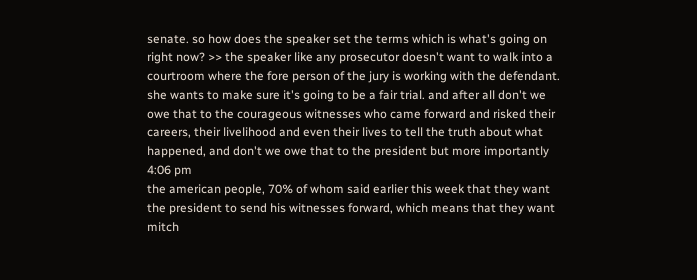senate. so how does the speaker set the terms which is what's going on right now? >> the speaker like any prosecutor doesn't want to walk into a courtroom where the fore person of the jury is working with the defendant. she wants to make sure it's going to be a fair trial. and after all don't we owe that to the courageous witnesses who came forward and risked their careers, their livelihood and even their lives to tell the truth about what happened, and don't we owe that to the president but more importantly
4:06 pm
the american people, 70% of whom said earlier this week that they want the president to send his witnesses forward, which means that they want mitch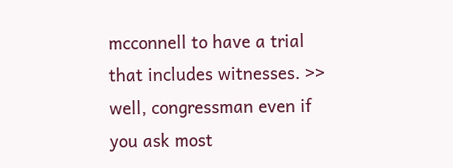mcconnell to have a trial that includes witnesses. >> well, congressman even if you ask most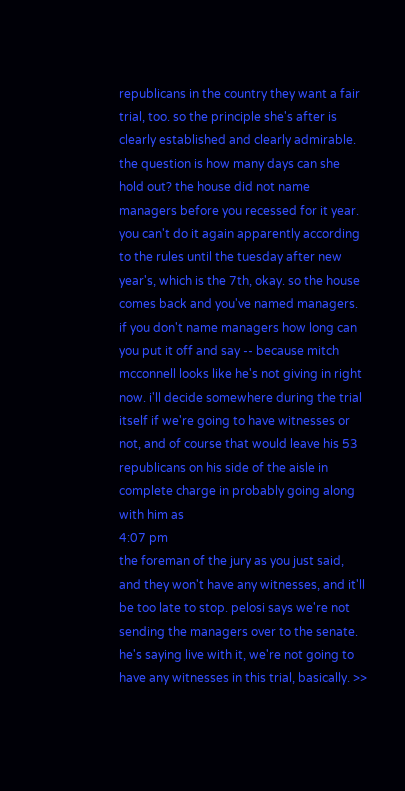republicans in the country they want a fair trial, too. so the principle she's after is clearly established and clearly admirable. the question is how many days can she hold out? the house did not name managers before you recessed for it year. you can't do it again apparently according to the rules until the tuesday after new year's, which is the 7th, okay. so the house comes back and you've named managers. if you don't name managers how long can you put it off and say -- because mitch mcconnell looks like he's not giving in right now. i'll decide somewhere during the trial itself if we're going to have witnesses or not, and of course that would leave his 53 republicans on his side of the aisle in complete charge in probably going along with him as
4:07 pm
the foreman of the jury as you just said, and they won't have any witnesses, and it'll be too late to stop. pelosi says we're not sending the managers over to the senate. he's saying live with it, we're not going to have any witnesses in this trial, basically. >>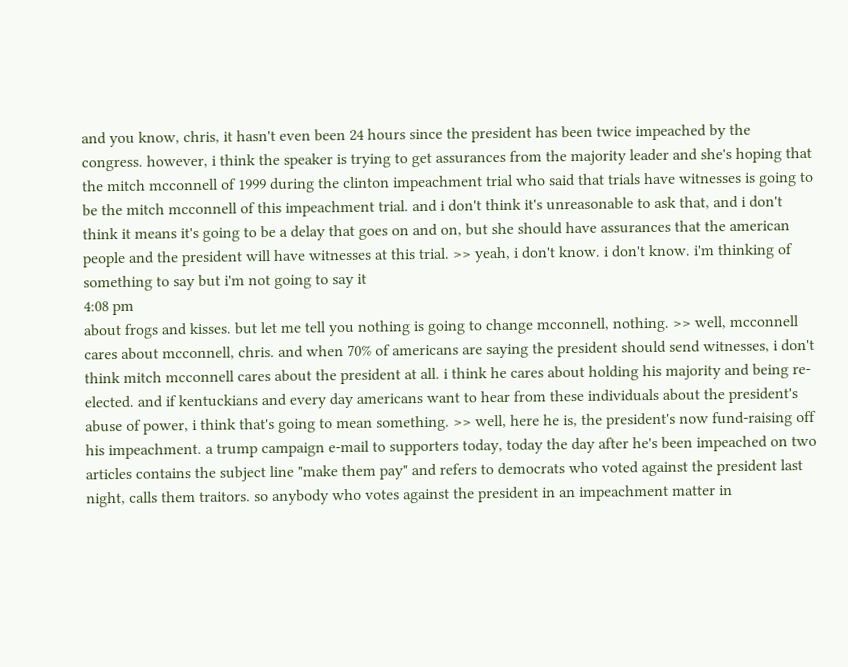and you know, chris, it hasn't even been 24 hours since the president has been twice impeached by the congress. however, i think the speaker is trying to get assurances from the majority leader and she's hoping that the mitch mcconnell of 1999 during the clinton impeachment trial who said that trials have witnesses is going to be the mitch mcconnell of this impeachment trial. and i don't think it's unreasonable to ask that, and i don't think it means it's going to be a delay that goes on and on, but she should have assurances that the american people and the president will have witnesses at this trial. >> yeah, i don't know. i don't know. i'm thinking of something to say but i'm not going to say it
4:08 pm
about frogs and kisses. but let me tell you nothing is going to change mcconnell, nothing. >> well, mcconnell cares about mcconnell, chris. and when 70% of americans are saying the president should send witnesses, i don't think mitch mcconnell cares about the president at all. i think he cares about holding his majority and being re-elected. and if kentuckians and every day americans want to hear from these individuals about the president's abuse of power, i think that's going to mean something. >> well, here he is, the president's now fund-raising off his impeachment. a trump campaign e-mail to supporters today, today the day after he's been impeached on two articles contains the subject line "make them pay" and refers to democrats who voted against the president last night, calls them traitors. so anybody who votes against the president in an impeachment matter in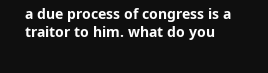a due process of congress is a traitor to him. what do you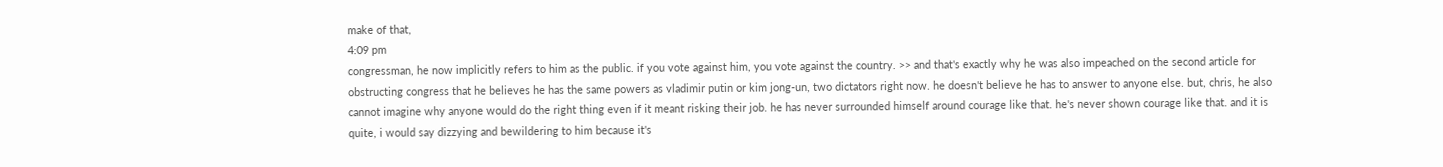make of that,
4:09 pm
congressman, he now implicitly refers to him as the public. if you vote against him, you vote against the country. >> and that's exactly why he was also impeached on the second article for obstructing congress that he believes he has the same powers as vladimir putin or kim jong-un, two dictators right now. he doesn't believe he has to answer to anyone else. but, chris, he also cannot imagine why anyone would do the right thing even if it meant risking their job. he has never surrounded himself around courage like that. he's never shown courage like that. and it is quite, i would say dizzying and bewildering to him because it's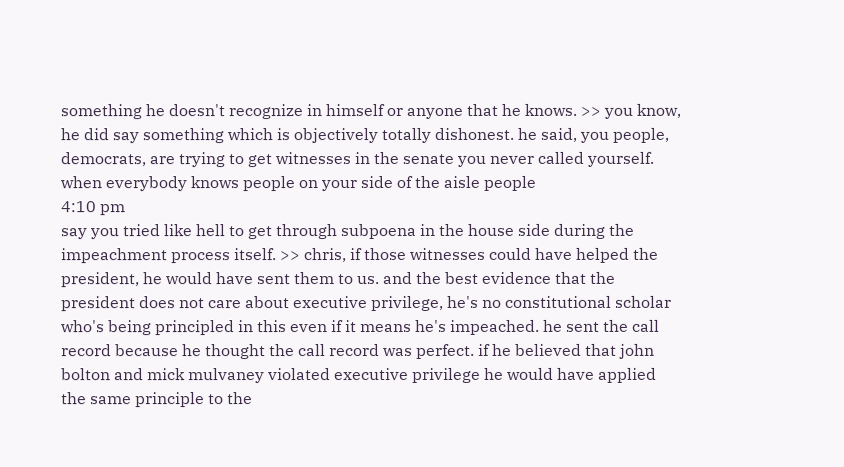something he doesn't recognize in himself or anyone that he knows. >> you know, he did say something which is objectively totally dishonest. he said, you people, democrats, are trying to get witnesses in the senate you never called yourself. when everybody knows people on your side of the aisle people
4:10 pm
say you tried like hell to get through subpoena in the house side during the impeachment process itself. >> chris, if those witnesses could have helped the president, he would have sent them to us. and the best evidence that the president does not care about executive privilege, he's no constitutional scholar who's being principled in this even if it means he's impeached. he sent the call record because he thought the call record was perfect. if he believed that john bolton and mick mulvaney violated executive privilege he would have applied the same principle to the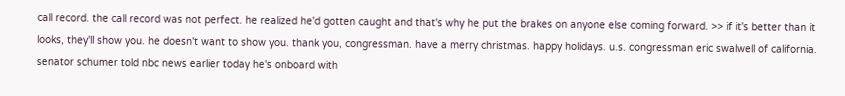call record. the call record was not perfect. he realized he'd gotten caught and that's why he put the brakes on anyone else coming forward. >> if it's better than it looks, they'll show you. he doesn't want to show you. thank you, congressman. have a merry christmas. happy holidays. u.s. congressman eric swalwell of california. senator schumer told nbc news earlier today he's onboard with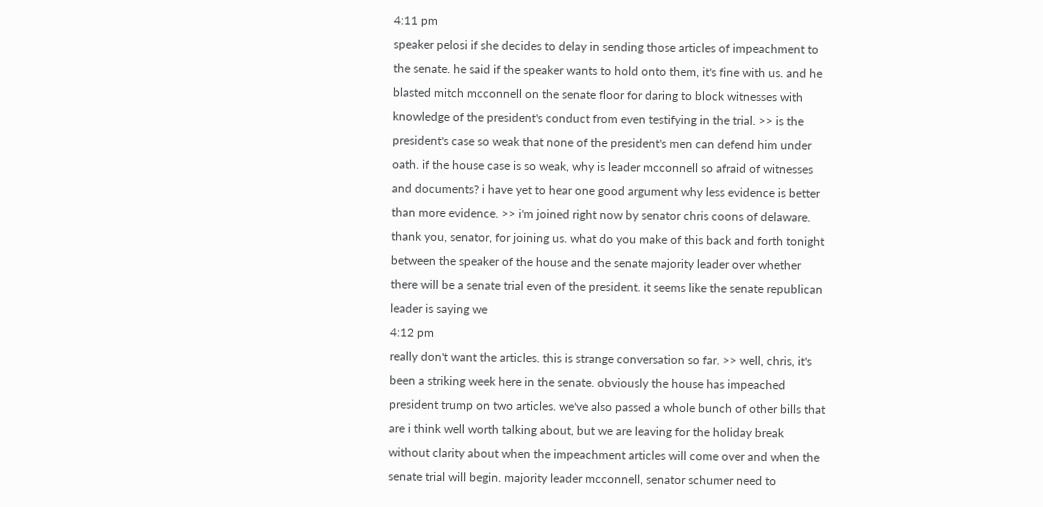4:11 pm
speaker pelosi if she decides to delay in sending those articles of impeachment to the senate. he said if the speaker wants to hold onto them, it's fine with us. and he blasted mitch mcconnell on the senate floor for daring to block witnesses with knowledge of the president's conduct from even testifying in the trial. >> is the president's case so weak that none of the president's men can defend him under oath. if the house case is so weak, why is leader mcconnell so afraid of witnesses and documents? i have yet to hear one good argument why less evidence is better than more evidence. >> i'm joined right now by senator chris coons of delaware. thank you, senator, for joining us. what do you make of this back and forth tonight between the speaker of the house and the senate majority leader over whether there will be a senate trial even of the president. it seems like the senate republican leader is saying we
4:12 pm
really don't want the articles. this is strange conversation so far. >> well, chris, it's been a striking week here in the senate. obviously the house has impeached president trump on two articles. we've also passed a whole bunch of other bills that are i think well worth talking about, but we are leaving for the holiday break without clarity about when the impeachment articles will come over and when the senate trial will begin. majority leader mcconnell, senator schumer need to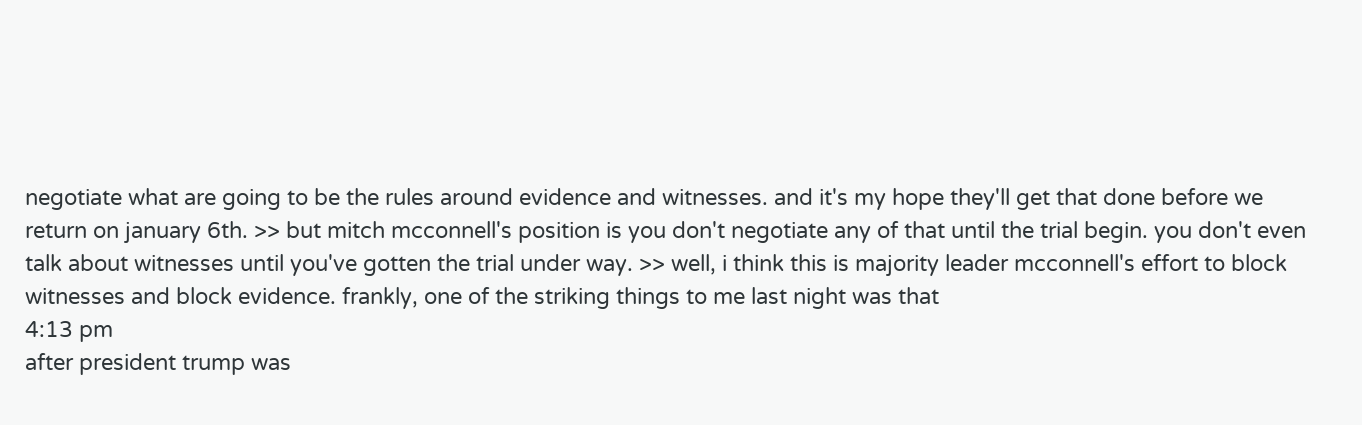negotiate what are going to be the rules around evidence and witnesses. and it's my hope they'll get that done before we return on january 6th. >> but mitch mcconnell's position is you don't negotiate any of that until the trial begin. you don't even talk about witnesses until you've gotten the trial under way. >> well, i think this is majority leader mcconnell's effort to block witnesses and block evidence. frankly, one of the striking things to me last night was that
4:13 pm
after president trump was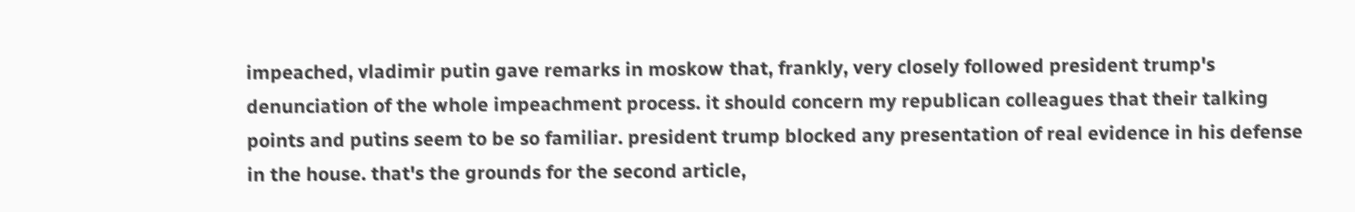impeached, vladimir putin gave remarks in moskow that, frankly, very closely followed president trump's denunciation of the whole impeachment process. it should concern my republican colleagues that their talking points and putins seem to be so familiar. president trump blocked any presentation of real evidence in his defense in the house. that's the grounds for the second article,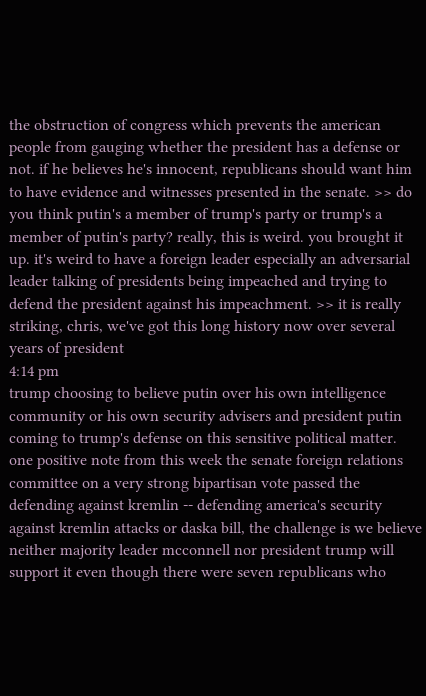the obstruction of congress which prevents the american people from gauging whether the president has a defense or not. if he believes he's innocent, republicans should want him to have evidence and witnesses presented in the senate. >> do you think putin's a member of trump's party or trump's a member of putin's party? really, this is weird. you brought it up. it's weird to have a foreign leader especially an adversarial leader talking of presidents being impeached and trying to defend the president against his impeachment. >> it is really striking, chris, we've got this long history now over several years of president
4:14 pm
trump choosing to believe putin over his own intelligence community or his own security advisers and president putin coming to trump's defense on this sensitive political matter. one positive note from this week the senate foreign relations committee on a very strong bipartisan vote passed the defending against kremlin -- defending america's security against kremlin attacks or daska bill, the challenge is we believe neither majority leader mcconnell nor president trump will support it even though there were seven republicans who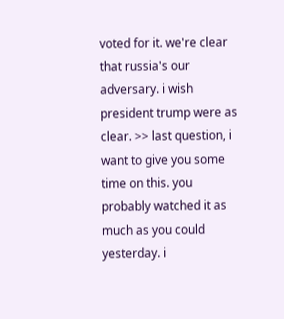voted for it. we're clear that russia's our adversary. i wish president trump were as clear. >> last question, i want to give you some time on this. you probably watched it as much as you could yesterday. i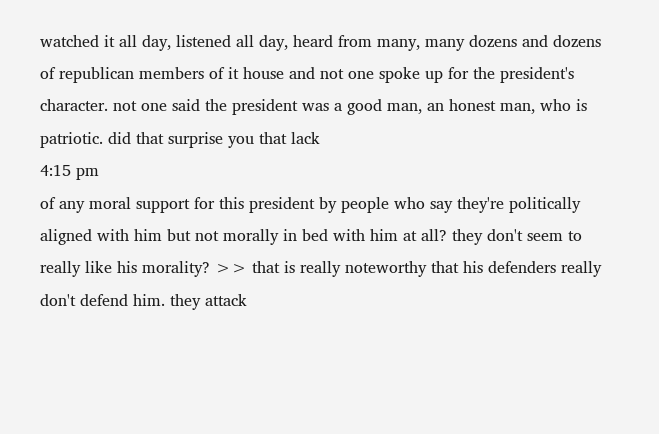watched it all day, listened all day, heard from many, many dozens and dozens of republican members of it house and not one spoke up for the president's character. not one said the president was a good man, an honest man, who is patriotic. did that surprise you that lack
4:15 pm
of any moral support for this president by people who say they're politically aligned with him but not morally in bed with him at all? they don't seem to really like his morality? >> that is really noteworthy that his defenders really don't defend him. they attack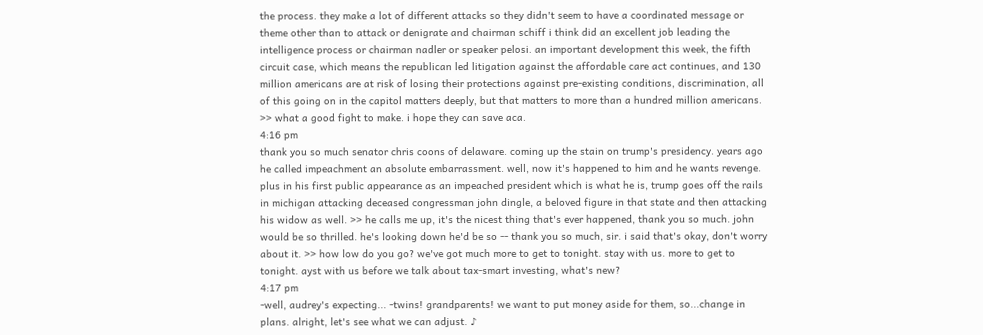the process. they make a lot of different attacks so they didn't seem to have a coordinated message or theme other than to attack or denigrate and chairman schiff i think did an excellent job leading the intelligence process or chairman nadler or speaker pelosi. an important development this week, the fifth circuit case, which means the republican led litigation against the affordable care act continues, and 130 million americans are at risk of losing their protections against pre-existing conditions, discrimination, all of this going on in the capitol matters deeply, but that matters to more than a hundred million americans. >> what a good fight to make. i hope they can save aca.
4:16 pm
thank you so much senator chris coons of delaware. coming up the stain on trump's presidency. years ago he called impeachment an absolute embarrassment. well, now it's happened to him and he wants revenge. plus in his first public appearance as an impeached president which is what he is, trump goes off the rails in michigan attacking deceased congressman john dingle, a beloved figure in that state and then attacking his widow as well. >> he calls me up, it's the nicest thing that's ever happened, thank you so much. john would be so thrilled. he's looking down he'd be so -- thank you so much, sir. i said that's okay, don't worry about it. >> how low do you go? we've got much more to get to tonight. stay with us. more to get to tonight. ayst with us before we talk about tax-smart investing, what's new?
4:17 pm
-well, audrey's expecting... -twins! grandparents! we want to put money aside for them, so...change in plans. alright, let's see what we can adjust. ♪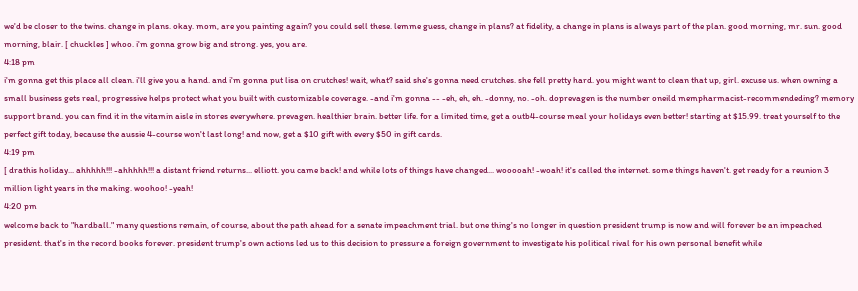we'd be closer to the twins. change in plans. okay. mom, are you painting again? you could sell these. lemme guess, change in plans? at fidelity, a change in plans is always part of the plan. good morning, mr. sun. good morning, blair. [ chuckles ] whoo. i'm gonna grow big and strong. yes, you are.
4:18 pm
i'm gonna get this place all clean. i'll give you a hand. and i'm gonna put lisa on crutches! wait, what? said she's gonna need crutches. she fell pretty hard. you might want to clean that up, girl. excuse us. when owning a small business gets real, progressive helps protect what you built with customizable coverage. -and i'm gonna -- -eh, eh, eh. -donny, no. -oh. doprevagen is the number oneild mempharmacist-recommendeding? memory support brand. you can find it in the vitamin aisle in stores everywhere. prevagen. healthier brain. better life. for a limited time, get a outb4-course meal your holidays even better! starting at $15.99. treat yourself to the perfect gift today, because the aussie 4-course won't last long! and now, get a $10 gift with every $50 in gift cards.
4:19 pm
[ drathis holiday... ahhhhh!!! -ahhhhh!!! a distant friend returns... elliott. you came back! and while lots of things have changed... wooooah! -woah! it's called the internet. some things haven't. get ready for a reunion 3 million light years in the making. woohoo! -yeah!
4:20 pm
welcome back to "hardball." many questions remain, of course, about the path ahead for a senate impeachment trial. but one thing's no longer in question president trump is now and will forever be an impeached president. that's in the record books forever. president trump's own actions led us to this decision to pressure a foreign government to investigate his political rival for his own personal benefit while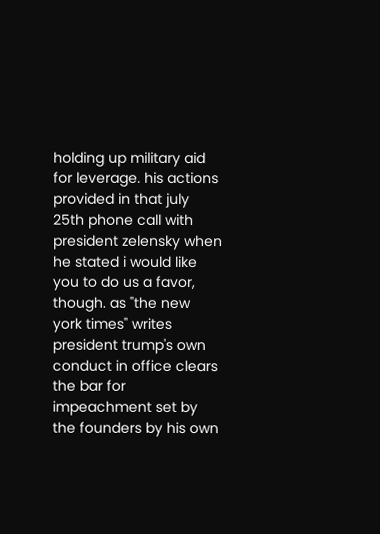holding up military aid for leverage. his actions provided in that july 25th phone call with president zelensky when he stated i would like you to do us a favor, though. as "the new york times" writes president trump's own conduct in office clears the bar for impeachment set by the founders by his own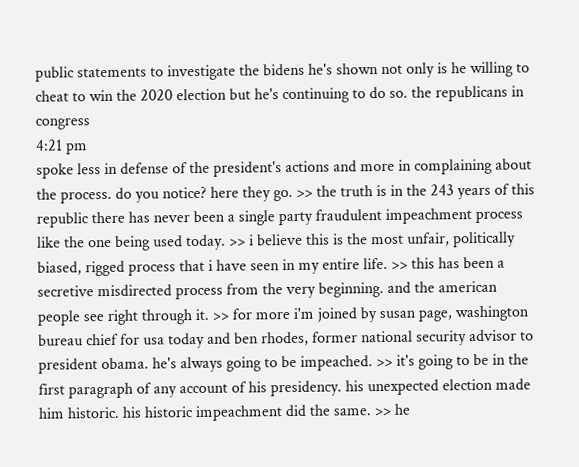public statements to investigate the bidens he's shown not only is he willing to cheat to win the 2020 election but he's continuing to do so. the republicans in congress
4:21 pm
spoke less in defense of the president's actions and more in complaining about the process. do you notice? here they go. >> the truth is in the 243 years of this republic there has never been a single party fraudulent impeachment process like the one being used today. >> i believe this is the most unfair, politically biased, rigged process that i have seen in my entire life. >> this has been a secretive misdirected process from the very beginning. and the american people see right through it. >> for more i'm joined by susan page, washington bureau chief for usa today and ben rhodes, former national security advisor to president obama. he's always going to be impeached. >> it's going to be in the first paragraph of any account of his presidency. his unexpected election made him historic. his historic impeachment did the same. >> he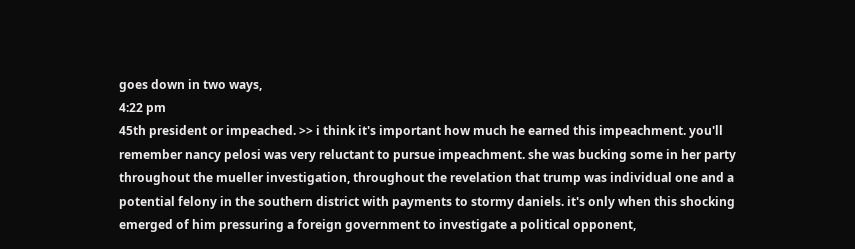goes down in two ways,
4:22 pm
45th president or impeached. >> i think it's important how much he earned this impeachment. you'll remember nancy pelosi was very reluctant to pursue impeachment. she was bucking some in her party throughout the mueller investigation, throughout the revelation that trump was individual one and a potential felony in the southern district with payments to stormy daniels. it's only when this shocking emerged of him pressuring a foreign government to investigate a political opponent,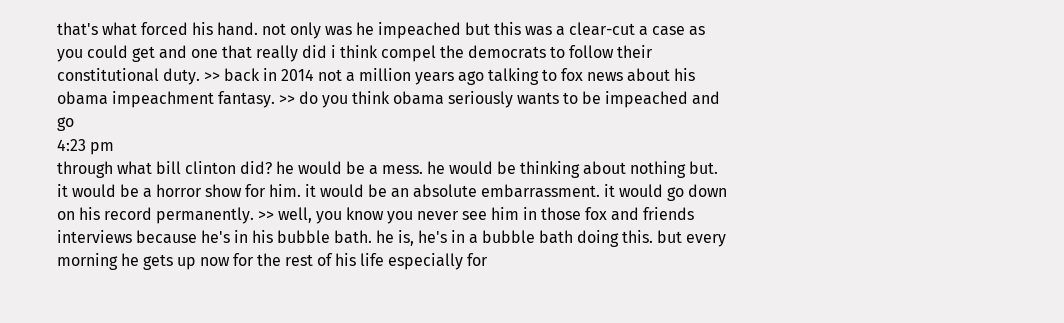that's what forced his hand. not only was he impeached but this was a clear-cut a case as you could get and one that really did i think compel the democrats to follow their constitutional duty. >> back in 2014 not a million years ago talking to fox news about his obama impeachment fantasy. >> do you think obama seriously wants to be impeached and go
4:23 pm
through what bill clinton did? he would be a mess. he would be thinking about nothing but. it would be a horror show for him. it would be an absolute embarrassment. it would go down on his record permanently. >> well, you know you never see him in those fox and friends interviews because he's in his bubble bath. he is, he's in a bubble bath doing this. but every morning he gets up now for the rest of his life especially for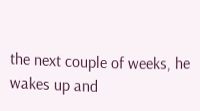the next couple of weeks, he wakes up and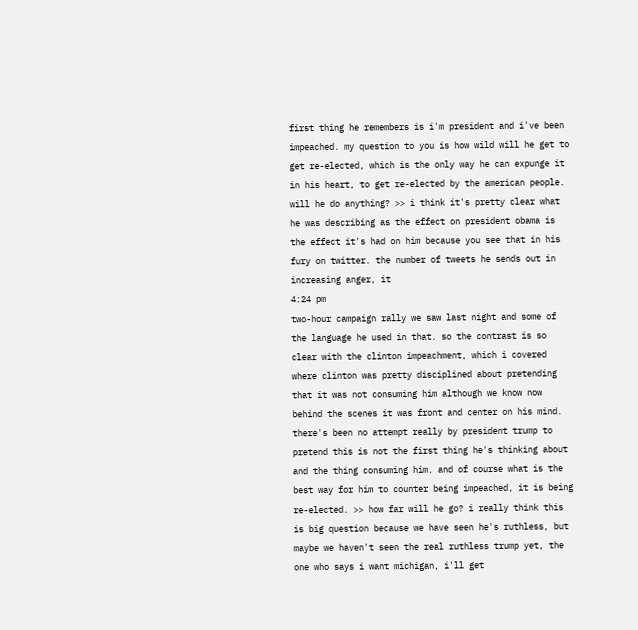first thing he remembers is i'm president and i've been impeached. my question to you is how wild will he get to get re-elected, which is the only way he can expunge it in his heart, to get re-elected by the american people. will he do anything? >> i think it's pretty clear what he was describing as the effect on president obama is the effect it's had on him because you see that in his fury on twitter. the number of tweets he sends out in increasing anger, it
4:24 pm
two-hour campaign rally we saw last night and some of the language he used in that. so the contrast is so clear with the clinton impeachment, which i covered where clinton was pretty disciplined about pretending that it was not consuming him although we know now behind the scenes it was front and center on his mind. there's been no attempt really by president trump to pretend this is not the first thing he's thinking about and the thing consuming him. and of course what is the best way for him to counter being impeached, it is being re-elected. >> how far will he go? i really think this is big question because we have seen he's ruthless, but maybe we haven't seen the real ruthless trump yet, the one who says i want michigan, i'll get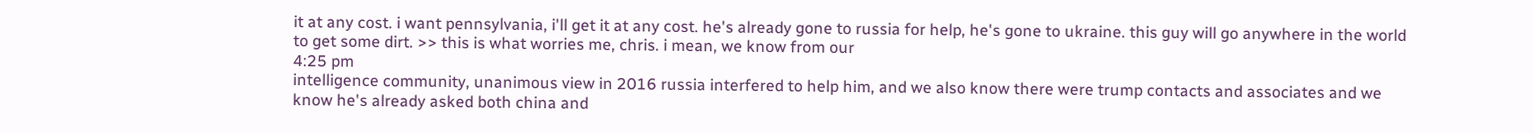it at any cost. i want pennsylvania, i'll get it at any cost. he's already gone to russia for help, he's gone to ukraine. this guy will go anywhere in the world to get some dirt. >> this is what worries me, chris. i mean, we know from our
4:25 pm
intelligence community, unanimous view in 2016 russia interfered to help him, and we also know there were trump contacts and associates and we know he's already asked both china and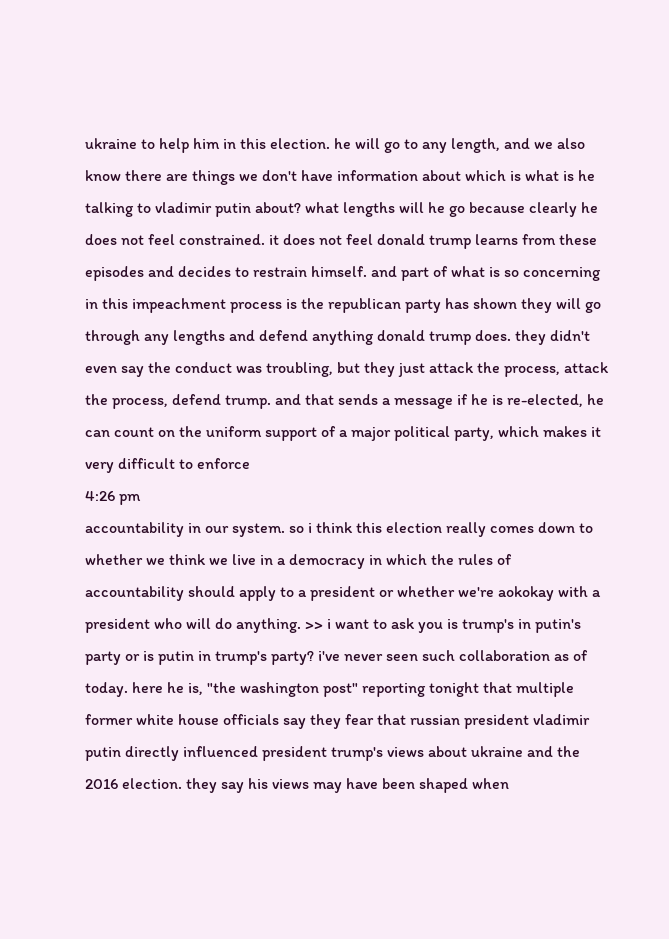ukraine to help him in this election. he will go to any length, and we also know there are things we don't have information about which is what is he talking to vladimir putin about? what lengths will he go because clearly he does not feel constrained. it does not feel donald trump learns from these episodes and decides to restrain himself. and part of what is so concerning in this impeachment process is the republican party has shown they will go through any lengths and defend anything donald trump does. they didn't even say the conduct was troubling, but they just attack the process, attack the process, defend trump. and that sends a message if he is re-elected, he can count on the uniform support of a major political party, which makes it very difficult to enforce
4:26 pm
accountability in our system. so i think this election really comes down to whether we think we live in a democracy in which the rules of accountability should apply to a president or whether we're aokokay with a president who will do anything. >> i want to ask you is trump's in putin's party or is putin in trump's party? i've never seen such collaboration as of today. here he is, "the washington post" reporting tonight that multiple former white house officials say they fear that russian president vladimir putin directly influenced president trump's views about ukraine and the 2016 election. they say his views may have been shaped when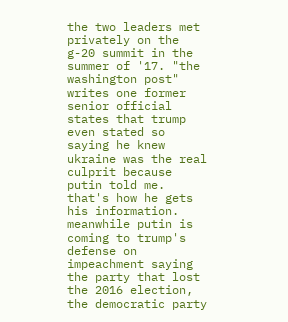the two leaders met privately on the g-20 summit in the summer of '17. "the washington post" writes one former senior official states that trump even stated so saying he knew ukraine was the real culprit because putin told me. that's how he gets his information. meanwhile putin is coming to trump's defense on impeachment saying the party that lost the 2016 election, the democratic party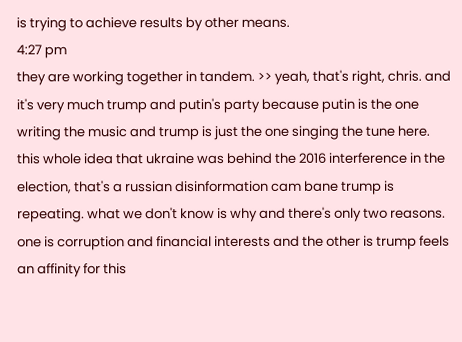is trying to achieve results by other means.
4:27 pm
they are working together in tandem. >> yeah, that's right, chris. and it's very much trump and putin's party because putin is the one writing the music and trump is just the one singing the tune here. this whole idea that ukraine was behind the 2016 interference in the election, that's a russian disinformation cam bane trump is repeating. what we don't know is why and there's only two reasons. one is corruption and financial interests and the other is trump feels an affinity for this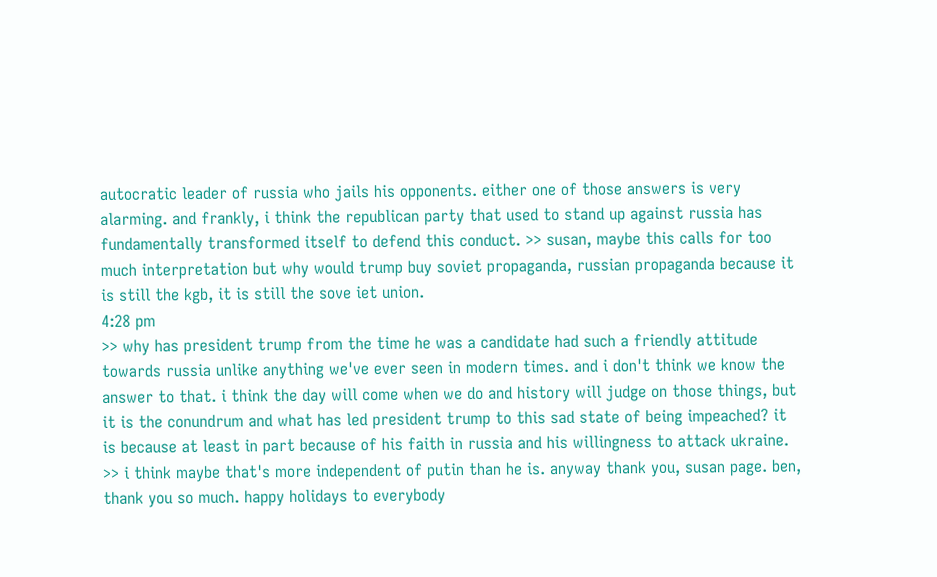autocratic leader of russia who jails his opponents. either one of those answers is very alarming. and frankly, i think the republican party that used to stand up against russia has fundamentally transformed itself to defend this conduct. >> susan, maybe this calls for too much interpretation but why would trump buy soviet propaganda, russian propaganda because it is still the kgb, it is still the sove iet union.
4:28 pm
>> why has president trump from the time he was a candidate had such a friendly attitude towards russia unlike anything we've ever seen in modern times. and i don't think we know the answer to that. i think the day will come when we do and history will judge on those things, but it is the conundrum and what has led president trump to this sad state of being impeached? it is because at least in part because of his faith in russia and his willingness to attack ukraine. >> i think maybe that's more independent of putin than he is. anyway thank you, susan page. ben, thank you so much. happy holidays to everybody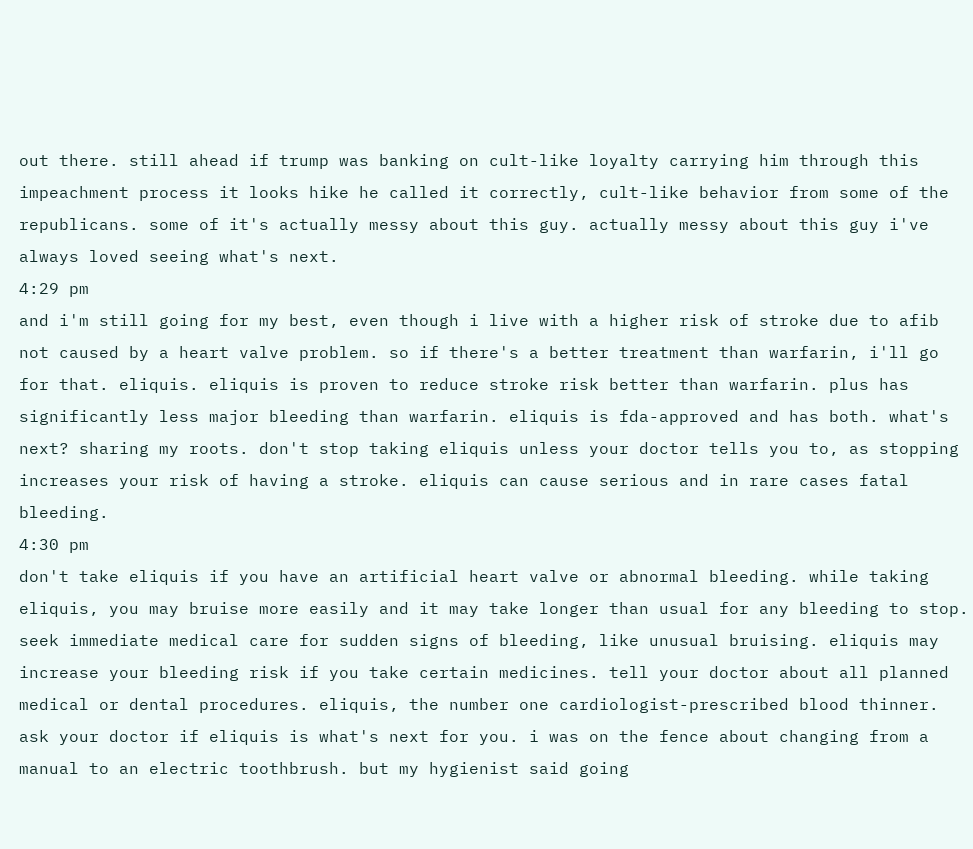out there. still ahead if trump was banking on cult-like loyalty carrying him through this impeachment process it looks hike he called it correctly, cult-like behavior from some of the republicans. some of it's actually messy about this guy. actually messy about this guy i've always loved seeing what's next.
4:29 pm
and i'm still going for my best, even though i live with a higher risk of stroke due to afib not caused by a heart valve problem. so if there's a better treatment than warfarin, i'll go for that. eliquis. eliquis is proven to reduce stroke risk better than warfarin. plus has significantly less major bleeding than warfarin. eliquis is fda-approved and has both. what's next? sharing my roots. don't stop taking eliquis unless your doctor tells you to, as stopping increases your risk of having a stroke. eliquis can cause serious and in rare cases fatal bleeding.
4:30 pm
don't take eliquis if you have an artificial heart valve or abnormal bleeding. while taking eliquis, you may bruise more easily and it may take longer than usual for any bleeding to stop. seek immediate medical care for sudden signs of bleeding, like unusual bruising. eliquis may increase your bleeding risk if you take certain medicines. tell your doctor about all planned medical or dental procedures. eliquis, the number one cardiologist-prescribed blood thinner. ask your doctor if eliquis is what's next for you. i was on the fence about changing from a manual to an electric toothbrush. but my hygienist said going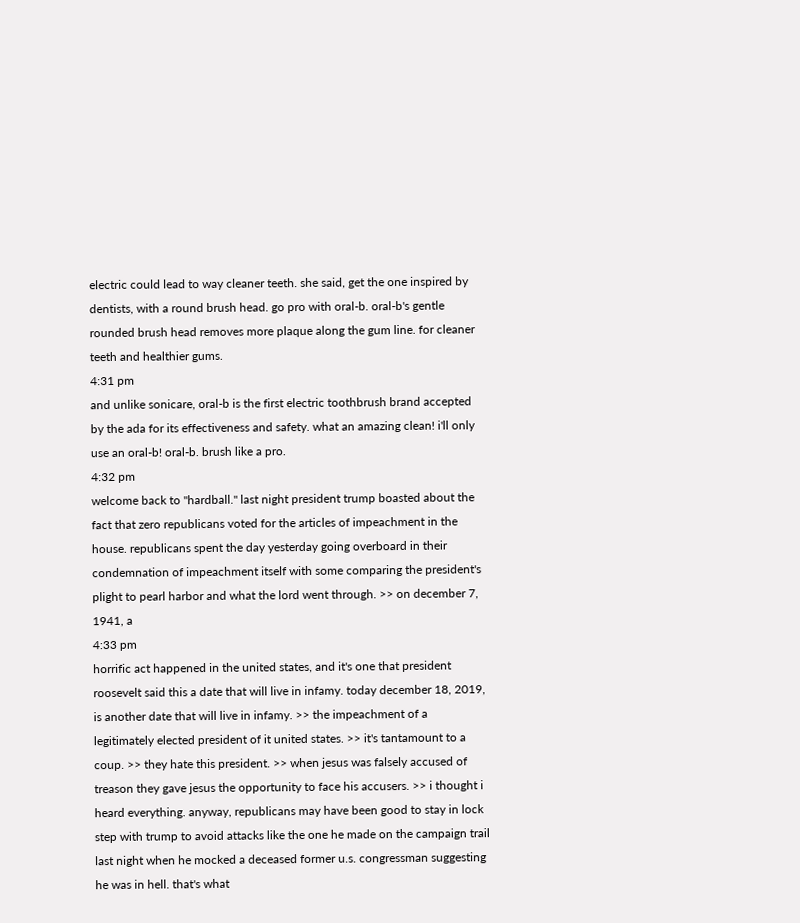electric could lead to way cleaner teeth. she said, get the one inspired by dentists, with a round brush head. go pro with oral-b. oral-b's gentle rounded brush head removes more plaque along the gum line. for cleaner teeth and healthier gums.
4:31 pm
and unlike sonicare, oral-b is the first electric toothbrush brand accepted by the ada for its effectiveness and safety. what an amazing clean! i'll only use an oral-b! oral-b. brush like a pro.
4:32 pm
welcome back to "hardball." last night president trump boasted about the fact that zero republicans voted for the articles of impeachment in the house. republicans spent the day yesterday going overboard in their condemnation of impeachment itself with some comparing the president's plight to pearl harbor and what the lord went through. >> on december 7, 1941, a
4:33 pm
horrific act happened in the united states, and it's one that president roosevelt said this a date that will live in infamy. today december 18, 2019, is another date that will live in infamy. >> the impeachment of a legitimately elected president of it united states. >> it's tantamount to a coup. >> they hate this president. >> when jesus was falsely accused of treason they gave jesus the opportunity to face his accusers. >> i thought i heard everything. anyway, republicans may have been good to stay in lock step with trump to avoid attacks like the one he made on the campaign trail last night when he mocked a deceased former u.s. congressman suggesting he was in hell. that's what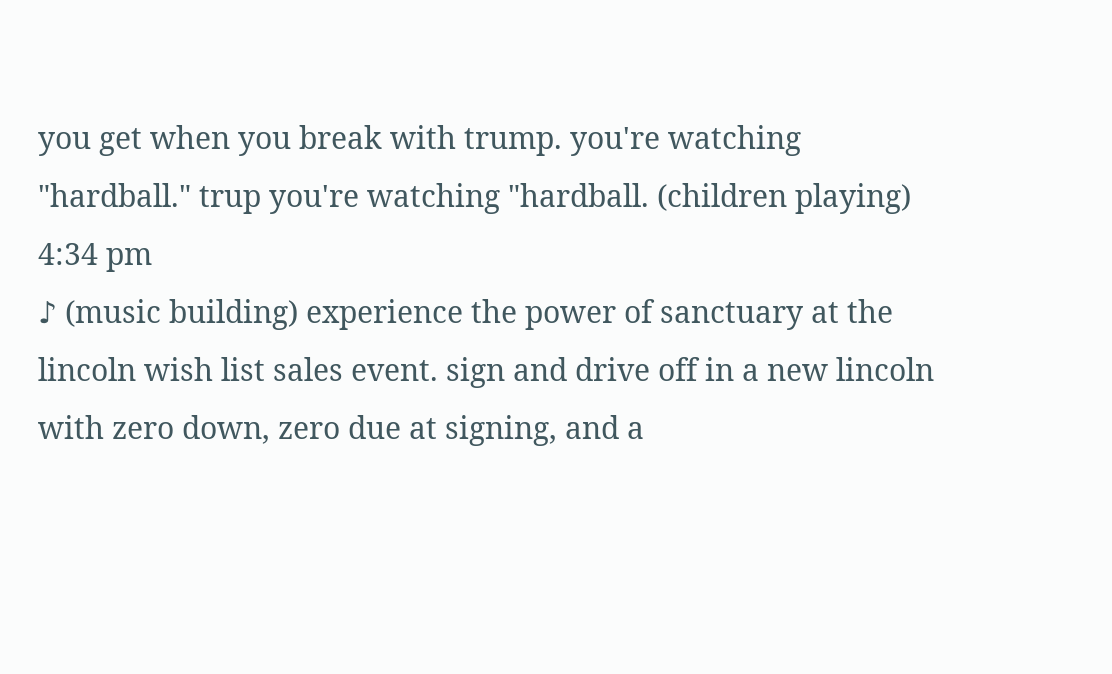you get when you break with trump. you're watching "hardball." trup you're watching "hardball. (children playing)
4:34 pm
♪ (music building) experience the power of sanctuary at the lincoln wish list sales event. sign and drive off in a new lincoln with zero down, zero due at signing, and a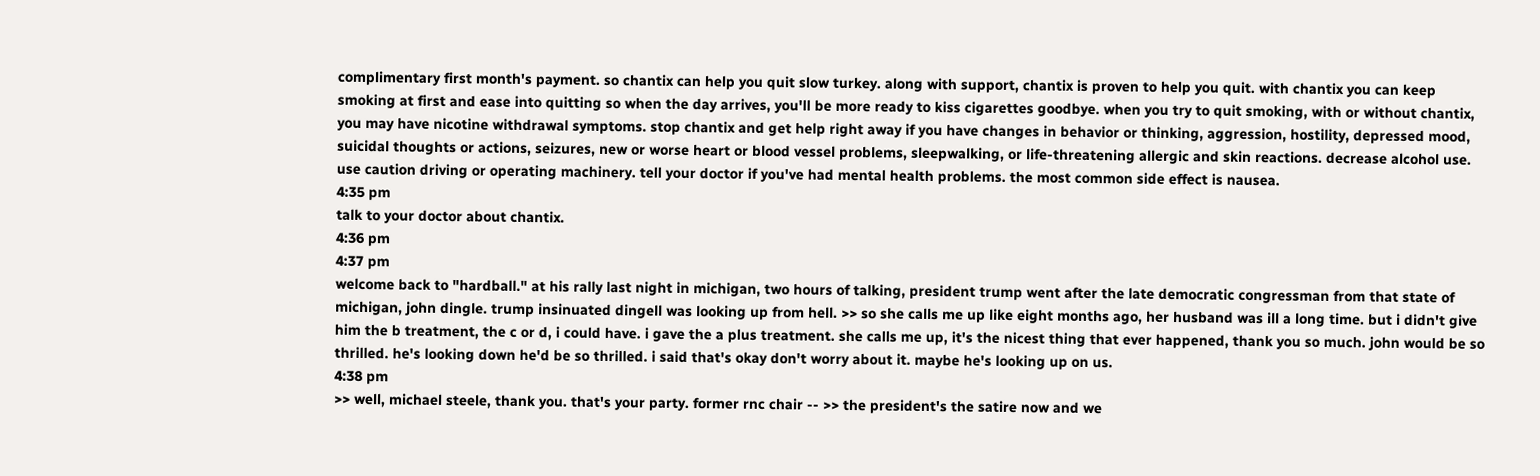complimentary first month's payment. so chantix can help you quit slow turkey. along with support, chantix is proven to help you quit. with chantix you can keep smoking at first and ease into quitting so when the day arrives, you'll be more ready to kiss cigarettes goodbye. when you try to quit smoking, with or without chantix, you may have nicotine withdrawal symptoms. stop chantix and get help right away if you have changes in behavior or thinking, aggression, hostility, depressed mood, suicidal thoughts or actions, seizures, new or worse heart or blood vessel problems, sleepwalking, or life-threatening allergic and skin reactions. decrease alcohol use. use caution driving or operating machinery. tell your doctor if you've had mental health problems. the most common side effect is nausea.
4:35 pm
talk to your doctor about chantix.
4:36 pm
4:37 pm
welcome back to "hardball." at his rally last night in michigan, two hours of talking, president trump went after the late democratic congressman from that state of michigan, john dingle. trump insinuated dingell was looking up from hell. >> so she calls me up like eight months ago, her husband was ill a long time. but i didn't give him the b treatment, the c or d, i could have. i gave the a plus treatment. she calls me up, it's the nicest thing that ever happened, thank you so much. john would be so thrilled. he's looking down he'd be so thrilled. i said that's okay don't worry about it. maybe he's looking up on us.
4:38 pm
>> well, michael steele, thank you. that's your party. former rnc chair -- >> the president's the satire now and we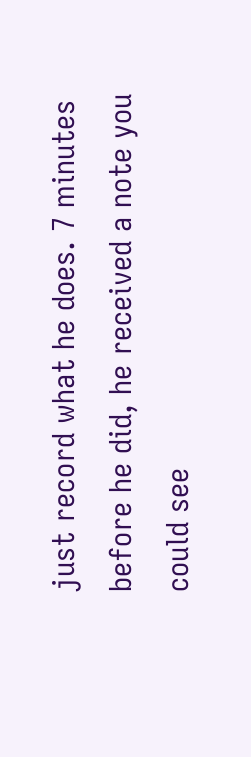just record what he does. 7 minutes before he did, he received a note you could see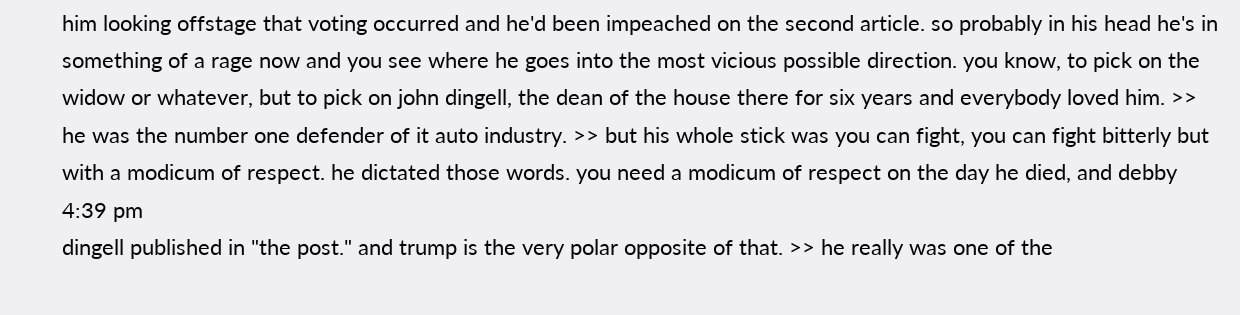him looking offstage that voting occurred and he'd been impeached on the second article. so probably in his head he's in something of a rage now and you see where he goes into the most vicious possible direction. you know, to pick on the widow or whatever, but to pick on john dingell, the dean of the house there for six years and everybody loved him. >> he was the number one defender of it auto industry. >> but his whole stick was you can fight, you can fight bitterly but with a modicum of respect. he dictated those words. you need a modicum of respect on the day he died, and debby
4:39 pm
dingell published in "the post." and trump is the very polar opposite of that. >> he really was one of the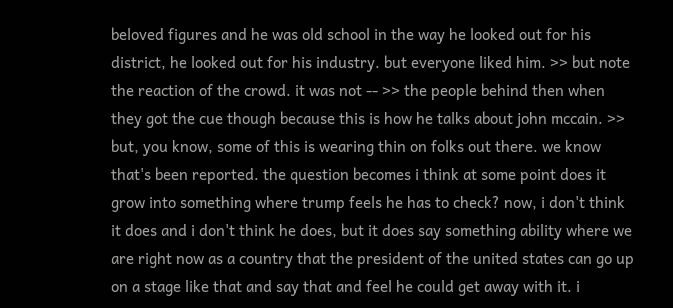beloved figures and he was old school in the way he looked out for his district, he looked out for his industry. but everyone liked him. >> but note the reaction of the crowd. it was not -- >> the people behind then when they got the cue though because this is how he talks about john mccain. >> but, you know, some of this is wearing thin on folks out there. we know that's been reported. the question becomes i think at some point does it grow into something where trump feels he has to check? now, i don't think it does and i don't think he does, but it does say something ability where we are right now as a country that the president of the united states can go up on a stage like that and say that and feel he could get away with it. i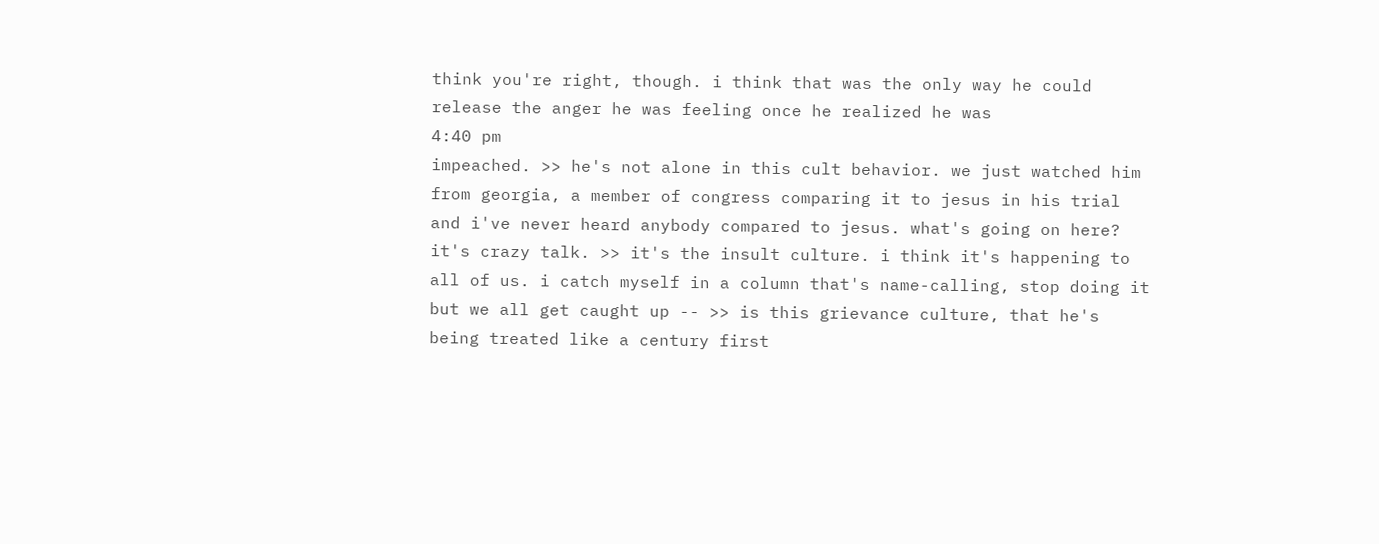think you're right, though. i think that was the only way he could release the anger he was feeling once he realized he was
4:40 pm
impeached. >> he's not alone in this cult behavior. we just watched him from georgia, a member of congress comparing it to jesus in his trial and i've never heard anybody compared to jesus. what's going on here? it's crazy talk. >> it's the insult culture. i think it's happening to all of us. i catch myself in a column that's name-calling, stop doing it but we all get caught up -- >> is this grievance culture, that he's being treated like a century first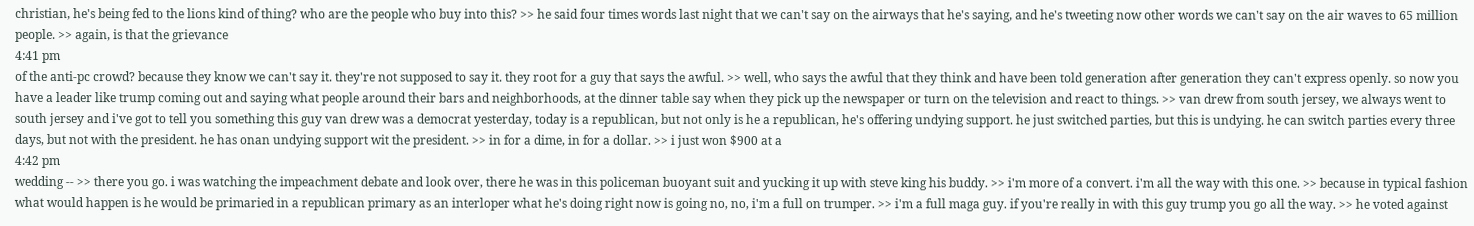christian, he's being fed to the lions kind of thing? who are the people who buy into this? >> he said four times words last night that we can't say on the airways that he's saying, and he's tweeting now other words we can't say on the air waves to 65 million people. >> again, is that the grievance
4:41 pm
of the anti-pc crowd? because they know we can't say it. they're not supposed to say it. they root for a guy that says the awful. >> well, who says the awful that they think and have been told generation after generation they can't express openly. so now you have a leader like trump coming out and saying what people around their bars and neighborhoods, at the dinner table say when they pick up the newspaper or turn on the television and react to things. >> van drew from south jersey, we always went to south jersey and i've got to tell you something this guy van drew was a democrat yesterday, today is a republican, but not only is he a republican, he's offering undying support. he just switched parties, but this is undying. he can switch parties every three days, but not with the president. he has onan undying support wit the president. >> in for a dime, in for a dollar. >> i just won $900 at a
4:42 pm
wedding -- >> there you go. i was watching the impeachment debate and look over, there he was in this policeman buoyant suit and yucking it up with steve king his buddy. >> i'm more of a convert. i'm all the way with this one. >> because in typical fashion what would happen is he would be primaried in a republican primary as an interloper what he's doing right now is going no, no, i'm a full on trumper. >> i'm a full maga guy. if you're really in with this guy trump you go all the way. >> he voted against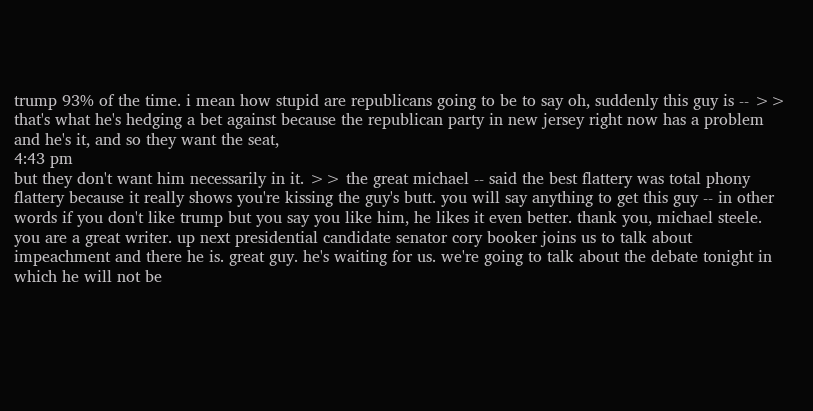trump 93% of the time. i mean how stupid are republicans going to be to say oh, suddenly this guy is -- >> that's what he's hedging a bet against because the republican party in new jersey right now has a problem and he's it, and so they want the seat,
4:43 pm
but they don't want him necessarily in it. >> the great michael -- said the best flattery was total phony flattery because it really shows you're kissing the guy's butt. you will say anything to get this guy -- in other words if you don't like trump but you say you like him, he likes it even better. thank you, michael steele. you are a great writer. up next presidential candidate senator cory booker joins us to talk about impeachment and there he is. great guy. he's waiting for us. we're going to talk about the debate tonight in which he will not be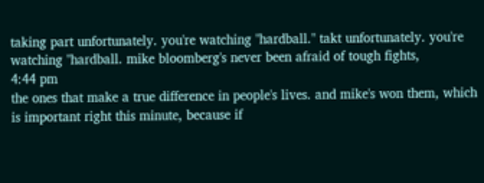taking part unfortunately. you're watching "hardball." takt unfortunately. you're watching "hardball. mike bloomberg's never been afraid of tough fights,
4:44 pm
the ones that make a true difference in people's lives. and mike's won them, which is important right this minute, because if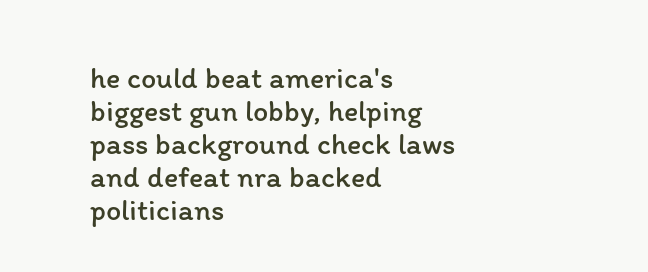he could beat america's biggest gun lobby, helping pass background check laws and defeat nra backed politicians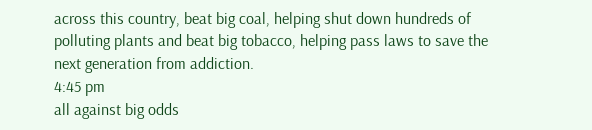across this country, beat big coal, helping shut down hundreds of polluting plants and beat big tobacco, helping pass laws to save the next generation from addiction.
4:45 pm
all against big odds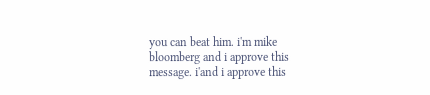you can beat him. i'm mike bloomberg and i approve this message. i'and i approve this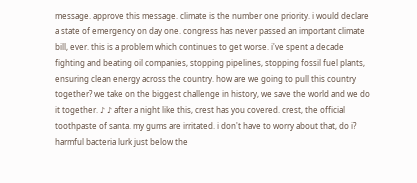message. approve this message. climate is the number one priority. i would declare a state of emergency on day one. congress has never passed an important climate bill, ever. this is a problem which continues to get worse. i've spent a decade fighting and beating oil companies, stopping pipelines, stopping fossil fuel plants, ensuring clean energy across the country. how are we going to pull this country together? we take on the biggest challenge in history, we save the world and we do it together. ♪ ♪ after a night like this, crest has you covered. crest, the official toothpaste of santa. my gums are irritated. i don't have to worry about that, do i? harmful bacteria lurk just below the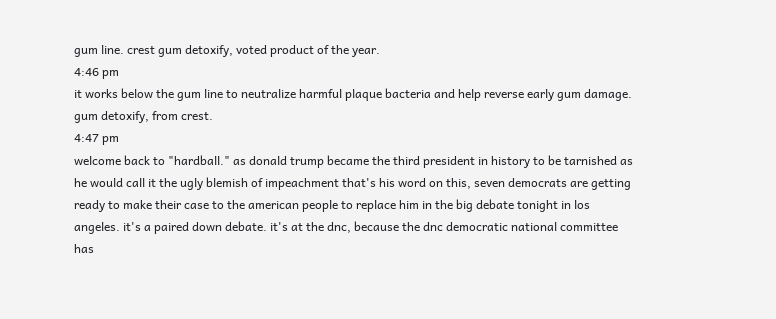gum line. crest gum detoxify, voted product of the year.
4:46 pm
it works below the gum line to neutralize harmful plaque bacteria and help reverse early gum damage. gum detoxify, from crest.
4:47 pm
welcome back to "hardball." as donald trump became the third president in history to be tarnished as he would call it the ugly blemish of impeachment that's his word on this, seven democrats are getting ready to make their case to the american people to replace him in the big debate tonight in los angeles. it's a paired down debate. it's at the dnc, because the dnc democratic national committee has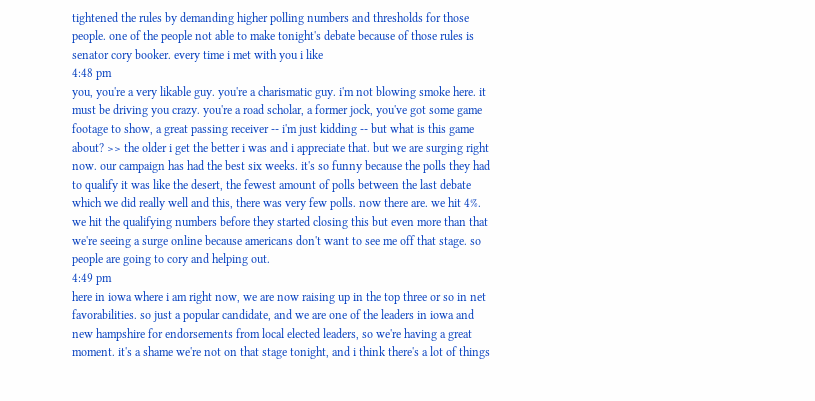tightened the rules by demanding higher polling numbers and thresholds for those people. one of the people not able to make tonight's debate because of those rules is senator cory booker. every time i met with you i like
4:48 pm
you, you're a very likable guy. you're a charismatic guy. i'm not blowing smoke here. it must be driving you crazy. you're a road scholar, a former jock, you've got some game footage to show, a great passing receiver -- i'm just kidding -- but what is this game about? >> the older i get the better i was and i appreciate that. but we are surging right now. our campaign has had the best six weeks. it's so funny because the polls they had to qualify it was like the desert, the fewest amount of polls between the last debate which we did really well and this, there was very few polls. now there are. we hit 4%. we hit the qualifying numbers before they started closing this but even more than that we're seeing a surge online because americans don't want to see me off that stage. so people are going to cory and helping out.
4:49 pm
here in iowa where i am right now, we are now raising up in the top three or so in net favorabilities. so just a popular candidate, and we are one of the leaders in iowa and new hampshire for endorsements from local elected leaders, so we're having a great moment. it's a shame we're not on that stage tonight, and i think there's a lot of things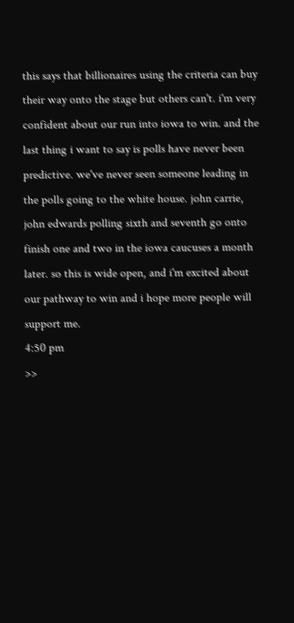this says that billionaires using the criteria can buy their way onto the stage but others can't. i'm very confident about our run into iowa to win. and the last thing i want to say is polls have never been predictive. we've never seen someone leading in the polls going to the white house. john carrie, john edwards polling sixth and seventh go onto finish one and two in the iowa caucuses a month later. so this is wide open, and i'm excited about our pathway to win and i hope more people will support me.
4:50 pm
>>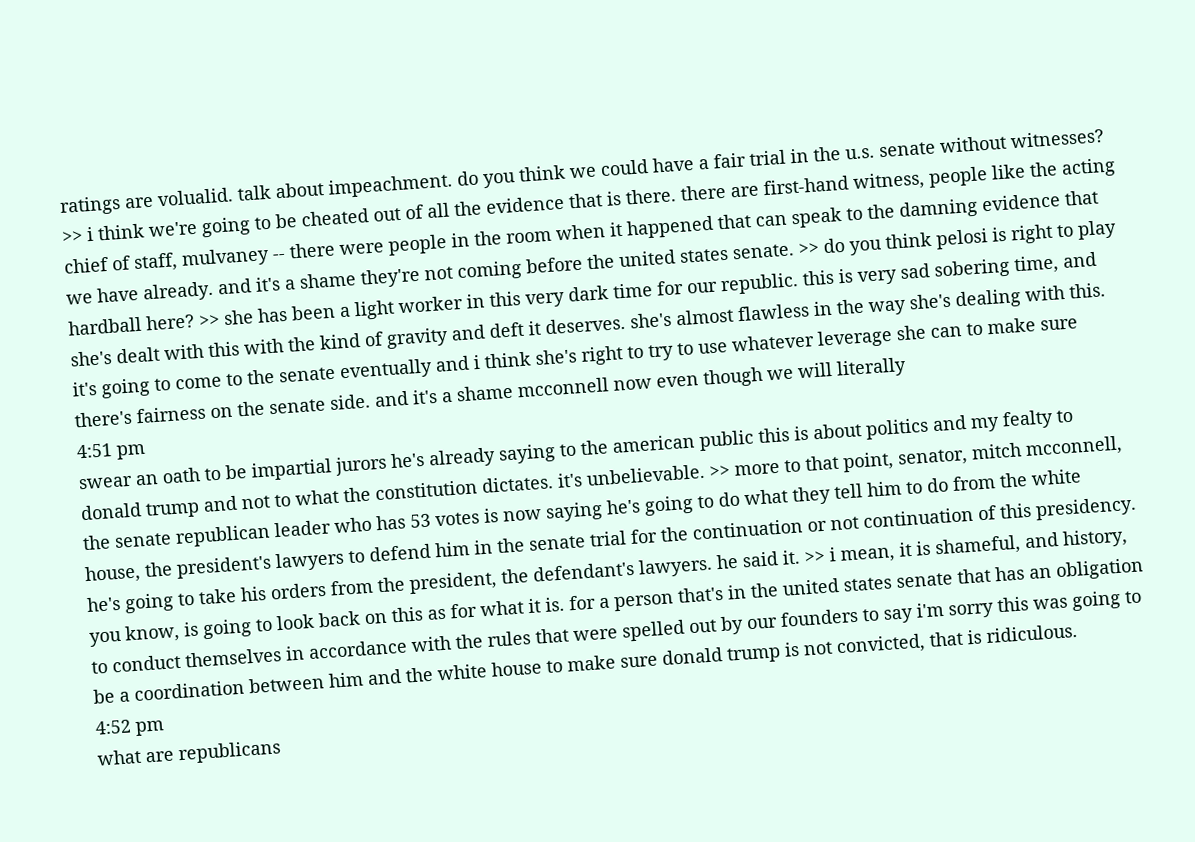ratings are volualid. talk about impeachment. do you think we could have a fair trial in the u.s. senate without witnesses? >> i think we're going to be cheated out of all the evidence that is there. there are first-hand witness, people like the acting chief of staff, mulvaney -- there were people in the room when it happened that can speak to the damning evidence that we have already. and it's a shame they're not coming before the united states senate. >> do you think pelosi is right to play hardball here? >> she has been a light worker in this very dark time for our republic. this is very sad sobering time, and she's dealt with this with the kind of gravity and deft it deserves. she's almost flawless in the way she's dealing with this. it's going to come to the senate eventually and i think she's right to try to use whatever leverage she can to make sure there's fairness on the senate side. and it's a shame mcconnell now even though we will literally
4:51 pm
swear an oath to be impartial jurors he's already saying to the american public this is about politics and my fealty to donald trump and not to what the constitution dictates. it's unbelievable. >> more to that point, senator, mitch mcconnell, the senate republican leader who has 53 votes is now saying he's going to do what they tell him to do from the white house, the president's lawyers to defend him in the senate trial for the continuation or not continuation of this presidency. he's going to take his orders from the president, the defendant's lawyers. he said it. >> i mean, it is shameful, and history, you know, is going to look back on this as for what it is. for a person that's in the united states senate that has an obligation to conduct themselves in accordance with the rules that were spelled out by our founders to say i'm sorry this was going to be a coordination between him and the white house to make sure donald trump is not convicted, that is ridiculous.
4:52 pm
what are republicans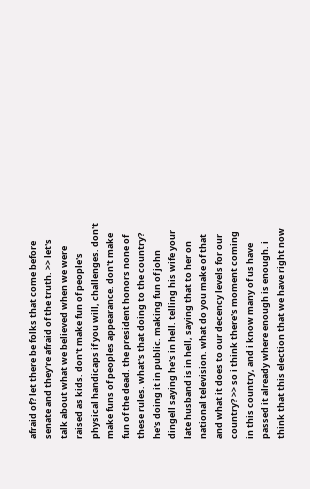afraid of? let there be folks that come before senate and they're afraid of the truth. >> let's talk about what we believed when we were raised as kids. don't make fun of people's physical handicaps if you will, challenges. don't make funs of peoples appearance. don't make fun of the dead. the president honors none of these rules. what's that doing to the country? he's doing it in public. making fun of john dingell saying he's in hell. telling his wife your late husband is in hell, saying that to her on national television. what do you make of that and what it does to our decency levels for our country? >> so i think there's moment coming in this country, and i know many of us have passed it already where enough is enough. i think that this election that we have right now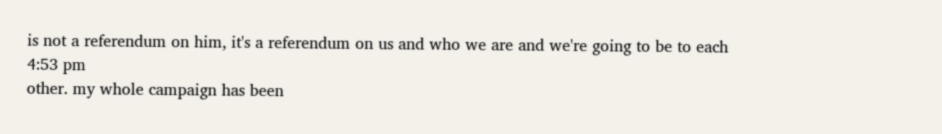is not a referendum on him, it's a referendum on us and who we are and we're going to be to each
4:53 pm
other. my whole campaign has been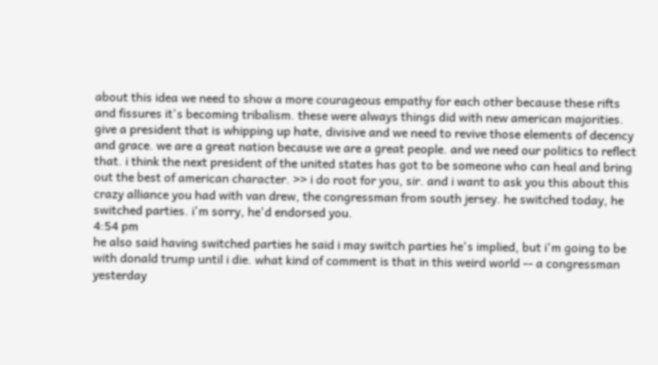about this idea we need to show a more courageous empathy for each other because these rifts and fissures it's becoming tribalism. these were always things did with new american majorities. give a president that is whipping up hate, divisive and we need to revive those elements of decency and grace. we are a great nation because we are a great people. and we need our politics to reflect that. i think the next president of the united states has got to be someone who can heal and bring out the best of american character. >> i do root for you, sir. and i want to ask you this about this crazy alliance you had with van drew, the congressman from south jersey. he switched today, he switched parties. i'm sorry, he'd endorsed you.
4:54 pm
he also said having switched parties he said i may switch parties he's implied, but i'm going to be with donald trump until i die. what kind of comment is that in this weird world -- a congressman yesterday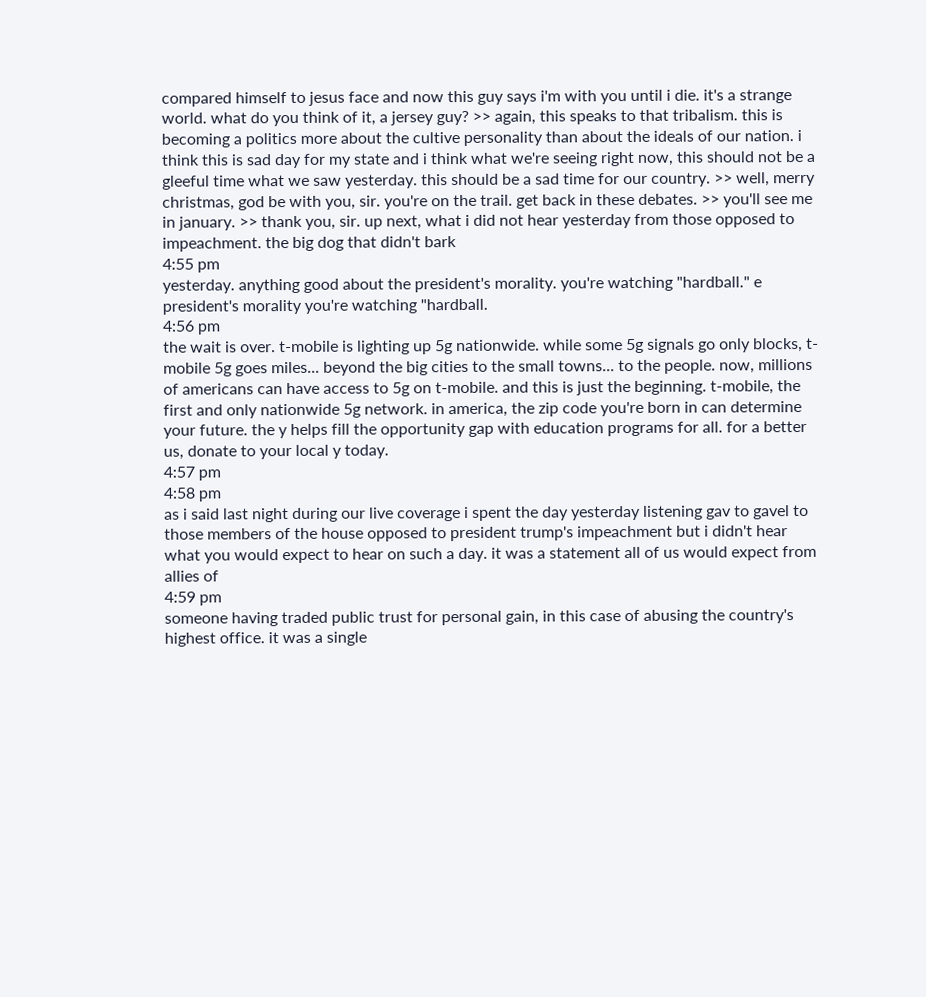compared himself to jesus face and now this guy says i'm with you until i die. it's a strange world. what do you think of it, a jersey guy? >> again, this speaks to that tribalism. this is becoming a politics more about the cultive personality than about the ideals of our nation. i think this is sad day for my state and i think what we're seeing right now, this should not be a gleeful time what we saw yesterday. this should be a sad time for our country. >> well, merry christmas, god be with you, sir. you're on the trail. get back in these debates. >> you'll see me in january. >> thank you, sir. up next, what i did not hear yesterday from those opposed to impeachment. the big dog that didn't bark
4:55 pm
yesterday. anything good about the president's morality. you're watching "hardball." e president's morality you're watching "hardball.
4:56 pm
the wait is over. t-mobile is lighting up 5g nationwide. while some 5g signals go only blocks, t-mobile 5g goes miles... beyond the big cities to the small towns... to the people. now, millions of americans can have access to 5g on t-mobile. and this is just the beginning. t-mobile, the first and only nationwide 5g network. in america, the zip code you're born in can determine your future. the y helps fill the opportunity gap with education programs for all. for a better us, donate to your local y today.
4:57 pm
4:58 pm
as i said last night during our live coverage i spent the day yesterday listening gav to gavel to those members of the house opposed to president trump's impeachment but i didn't hear what you would expect to hear on such a day. it was a statement all of us would expect from allies of
4:59 pm
someone having traded public trust for personal gain, in this case of abusing the country's highest office. it was a single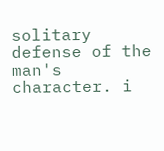solitary defense of the man's character. i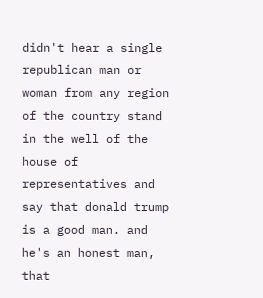didn't hear a single republican man or woman from any region of the country stand in the well of the house of representatives and say that donald trump is a good man. and he's an honest man, that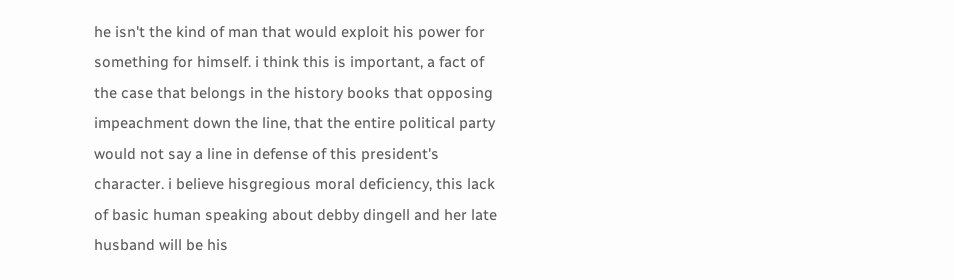he isn't the kind of man that would exploit his power for something for himself. i think this is important, a fact of the case that belongs in the history books that opposing impeachment down the line, that the entire political party would not say a line in defense of this president's character. i believe hisgregious moral deficiency, this lack of basic human speaking about debby dingell and her late husband will be his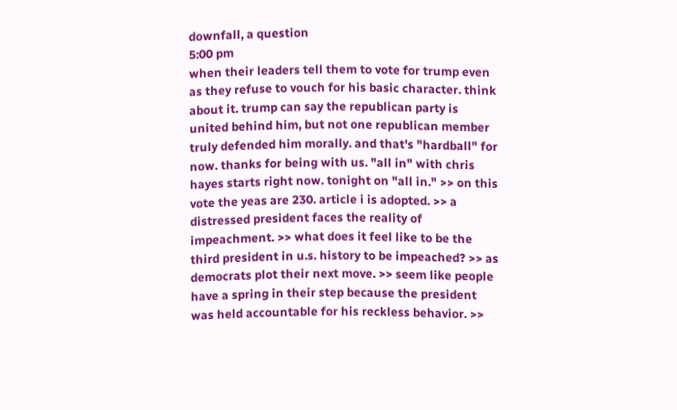downfall, a question
5:00 pm
when their leaders tell them to vote for trump even as they refuse to vouch for his basic character. think about it. trump can say the republican party is united behind him, but not one republican member truly defended him morally. and that's "hardball" for now. thanks for being with us. "all in" with chris hayes starts right now. tonight on "all in." >> on this vote the yeas are 230. article i is adopted. >> a distressed president faces the reality of impeachment. >> what does it feel like to be the third president in u.s. history to be impeached? >> as democrats plot their next move. >> seem like people have a spring in their step because the president was held accountable for his reckless behavior. >>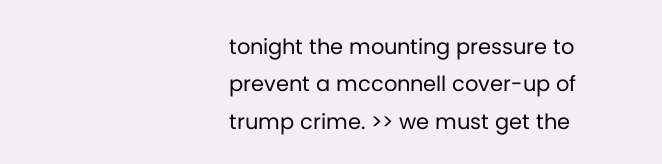tonight the mounting pressure to prevent a mcconnell cover-up of trump crime. >> we must get the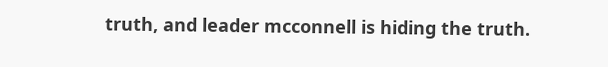truth, and leader mcconnell is hiding the truth.